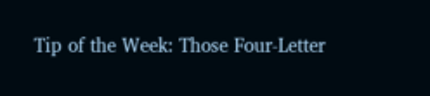Tip of the Week: Those Four-Letter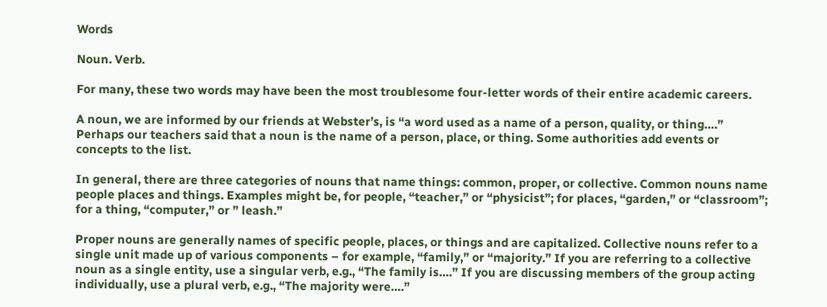Words

Noun. Verb.

For many, these two words may have been the most troublesome four-letter words of their entire academic careers.

A noun, we are informed by our friends at Webster’s, is “a word used as a name of a person, quality, or thing….” Perhaps our teachers said that a noun is the name of a person, place, or thing. Some authorities add events or concepts to the list.

In general, there are three categories of nouns that name things: common, proper, or collective. Common nouns name people places and things. Examples might be, for people, “teacher,” or “physicist”; for places, “garden,” or “classroom”; for a thing, “computer,” or ” leash.”

Proper nouns are generally names of specific people, places, or things and are capitalized. Collective nouns refer to a single unit made up of various components – for example, “family,” or “majority.” If you are referring to a collective noun as a single entity, use a singular verb, e.g., “The family is….” If you are discussing members of the group acting individually, use a plural verb, e.g., “The majority were….”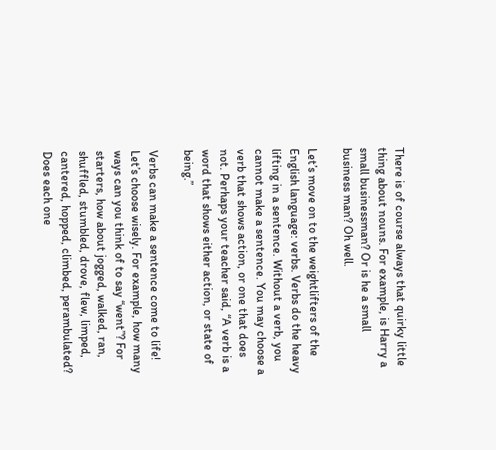There is of course always that quirky little thing about nouns. For example, is Harry a small businessman? Or is he a small business man? Oh well.

Let’s move on to the weightlifters of the English language: verbs. Verbs do the heavy lifting in a sentence. Without a verb, you cannot make a sentence. You may choose a verb that shows action, or one that does not. Perhaps your teacher said, “A verb is a word that shows either action, or state of being.”

Verbs can make a sentence come to life! Let’s choose wisely. For example, how many ways can you think of to say “went”? For starters, how about jogged, walked, ran, shuffled, stumbled, drove, flew, limped, cantered, hopped, climbed, perambulated? Does each one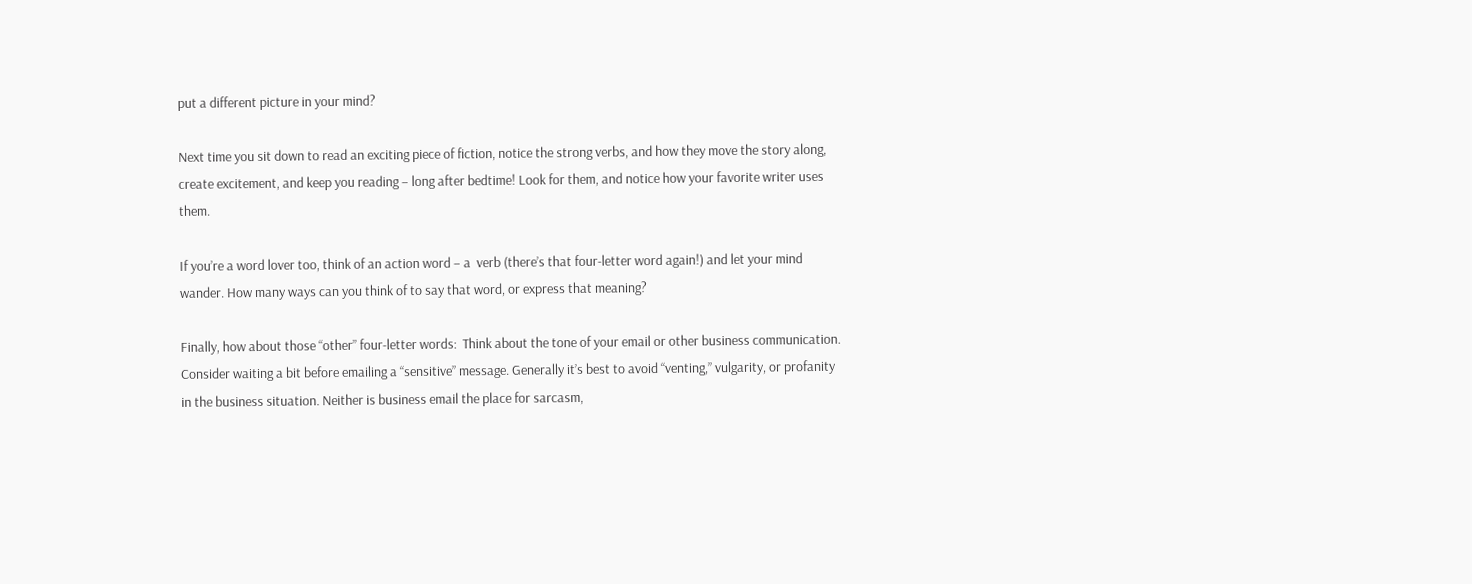put a different picture in your mind?

Next time you sit down to read an exciting piece of fiction, notice the strong verbs, and how they move the story along, create excitement, and keep you reading – long after bedtime! Look for them, and notice how your favorite writer uses them.

If you’re a word lover too, think of an action word – a  verb (there’s that four-letter word again!) and let your mind wander. How many ways can you think of to say that word, or express that meaning?

Finally, how about those “other” four-letter words:  Think about the tone of your email or other business communication. Consider waiting a bit before emailing a “sensitive” message. Generally it’s best to avoid “venting,” vulgarity, or profanity in the business situation. Neither is business email the place for sarcasm,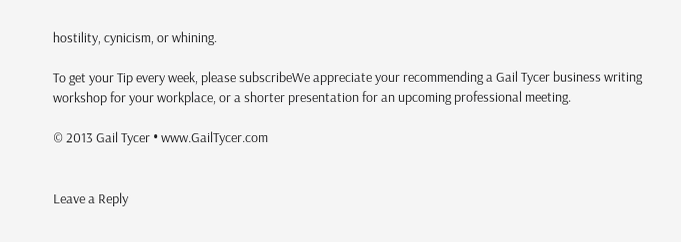hostility, cynicism, or whining.

To get your Tip every week, please subscribeWe appreciate your recommending a Gail Tycer business writing workshop for your workplace, or a shorter presentation for an upcoming professional meeting.

© 2013 Gail Tycer • www.GailTycer.com


Leave a Reply